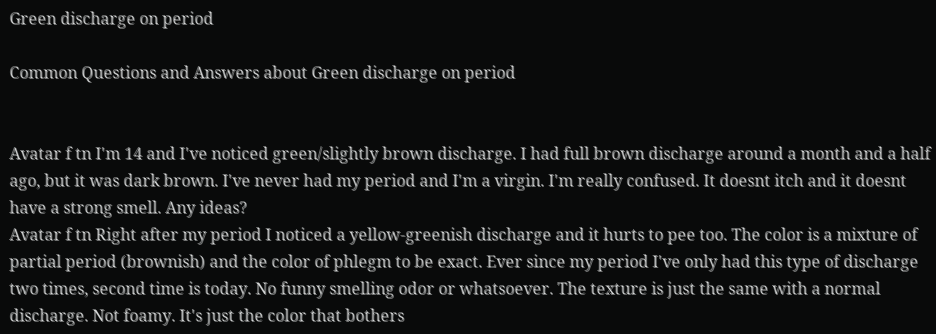Green discharge on period

Common Questions and Answers about Green discharge on period


Avatar f tn I'm 14 and I've noticed green/slightly brown discharge. I had full brown discharge around a month and a half ago, but it was dark brown. I've never had my period and I'm a virgin. I'm really confused. It doesnt itch and it doesnt have a strong smell. Any ideas?
Avatar f tn Right after my period I noticed a yellow-greenish discharge and it hurts to pee too. The color is a mixture of partial period (brownish) and the color of phlegm to be exact. Ever since my period I've only had this type of discharge two times, second time is today. No funny smelling odor or whatsoever. The texture is just the same with a normal discharge. Not foamy. It's just the color that bothers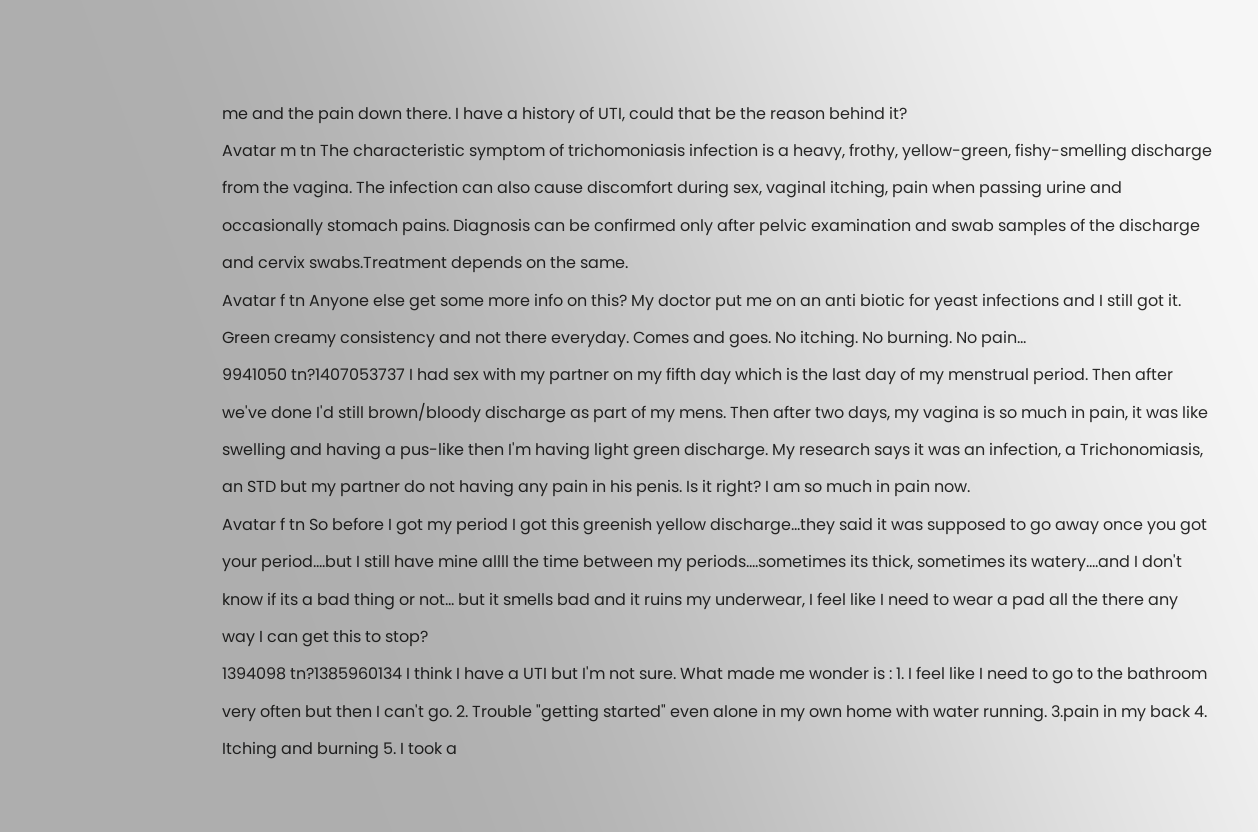me and the pain down there. I have a history of UTI, could that be the reason behind it?
Avatar m tn The characteristic symptom of trichomoniasis infection is a heavy, frothy, yellow-green, fishy-smelling discharge from the vagina. The infection can also cause discomfort during sex, vaginal itching, pain when passing urine and occasionally stomach pains. Diagnosis can be confirmed only after pelvic examination and swab samples of the discharge and cervix swabs.Treatment depends on the same.
Avatar f tn Anyone else get some more info on this? My doctor put me on an anti biotic for yeast infections and I still got it. Green creamy consistency and not there everyday. Comes and goes. No itching. No burning. No pain...
9941050 tn?1407053737 I had sex with my partner on my fifth day which is the last day of my menstrual period. Then after we've done I'd still brown/bloody discharge as part of my mens. Then after two days, my vagina is so much in pain, it was like swelling and having a pus-like then I'm having light green discharge. My research says it was an infection, a Trichonomiasis, an STD but my partner do not having any pain in his penis. Is it right? I am so much in pain now.
Avatar f tn So before I got my period I got this greenish yellow discharge...they said it was supposed to go away once you got your period....but I still have mine allll the time between my periods....sometimes its thick, sometimes its watery....and I don't know if its a bad thing or not... but it smells bad and it ruins my underwear, I feel like I need to wear a pad all the there any way I can get this to stop?
1394098 tn?1385960134 I think I have a UTI but I'm not sure. What made me wonder is : 1. I feel like I need to go to the bathroom very often but then I can't go. 2. Trouble "getting started" even alone in my own home with water running. 3.pain in my back 4. Itching and burning 5. I took a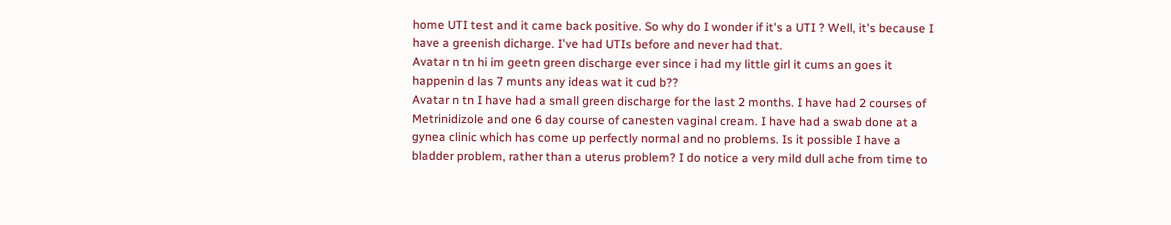home UTI test and it came back positive. So why do I wonder if it's a UTI ? Well, it's because I have a greenish dicharge. I've had UTIs before and never had that.
Avatar n tn hi im geetn green discharge ever since i had my little girl it cums an goes it happenin d las 7 munts any ideas wat it cud b??
Avatar n tn I have had a small green discharge for the last 2 months. I have had 2 courses of Metrinidizole and one 6 day course of canesten vaginal cream. I have had a swab done at a gynea clinic which has come up perfectly normal and no problems. Is it possible I have a bladder problem, rather than a uterus problem? I do notice a very mild dull ache from time to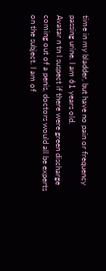time in my bladder, but have no pain or frequency passing urine. I am 61 years old.
Avatar n tn I suspect if there were green discharge coming out of a penis, doctors would all be experts on the subject. I am of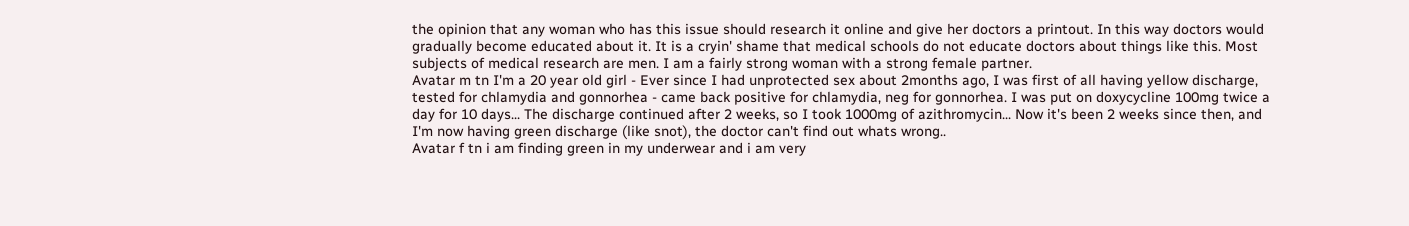the opinion that any woman who has this issue should research it online and give her doctors a printout. In this way doctors would gradually become educated about it. It is a cryin' shame that medical schools do not educate doctors about things like this. Most subjects of medical research are men. I am a fairly strong woman with a strong female partner.
Avatar m tn I'm a 20 year old girl - Ever since I had unprotected sex about 2months ago, I was first of all having yellow discharge, tested for chlamydia and gonnorhea - came back positive for chlamydia, neg for gonnorhea. I was put on doxycycline 100mg twice a day for 10 days... The discharge continued after 2 weeks, so I took 1000mg of azithromycin... Now it's been 2 weeks since then, and I'm now having green discharge (like snot), the doctor can't find out whats wrong..
Avatar f tn i am finding green in my underwear and i am very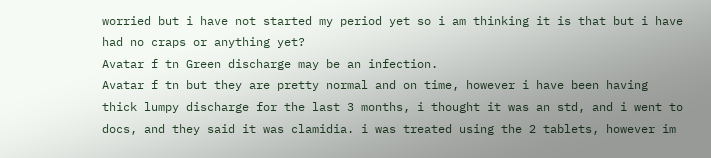worried but i have not started my period yet so i am thinking it is that but i have had no craps or anything yet?
Avatar f tn Green discharge may be an infection.
Avatar f tn but they are pretty normal and on time, however i have been having thick lumpy discharge for the last 3 months, i thought it was an std, and i went to docs, and they said it was clamidia. i was treated using the 2 tablets, however im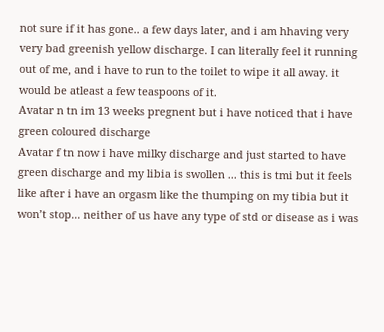not sure if it has gone.. a few days later, and i am hhaving very very bad greenish yellow discharge. I can literally feel it running out of me, and i have to run to the toilet to wipe it all away. it would be atleast a few teaspoons of it.
Avatar n tn im 13 weeks pregnent but i have noticed that i have green coloured discharge
Avatar f tn now i have milky discharge and just started to have green discharge and my libia is swollen ... this is tmi but it feels like after i have an orgasm like the thumping on my tibia but it won’t stop... neither of us have any type of std or disease as i was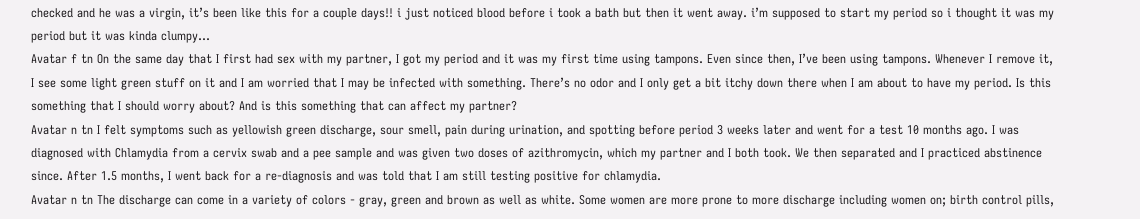checked and he was a virgin, it’s been like this for a couple days!! i just noticed blood before i took a bath but then it went away. i’m supposed to start my period so i thought it was my period but it was kinda clumpy...
Avatar f tn On the same day that I first had sex with my partner, I got my period and it was my first time using tampons. Even since then, I’ve been using tampons. Whenever I remove it, I see some light green stuff on it and I am worried that I may be infected with something. There’s no odor and I only get a bit itchy down there when I am about to have my period. Is this something that I should worry about? And is this something that can affect my partner?
Avatar n tn I felt symptoms such as yellowish green discharge, sour smell, pain during urination, and spotting before period 3 weeks later and went for a test 10 months ago. I was diagnosed with Chlamydia from a cervix swab and a pee sample and was given two doses of azithromycin, which my partner and I both took. We then separated and I practiced abstinence since. After 1.5 months, I went back for a re-diagnosis and was told that I am still testing positive for chlamydia.
Avatar n tn The discharge can come in a variety of colors - gray, green and brown as well as white. Some women are more prone to more discharge including women on; birth control pills,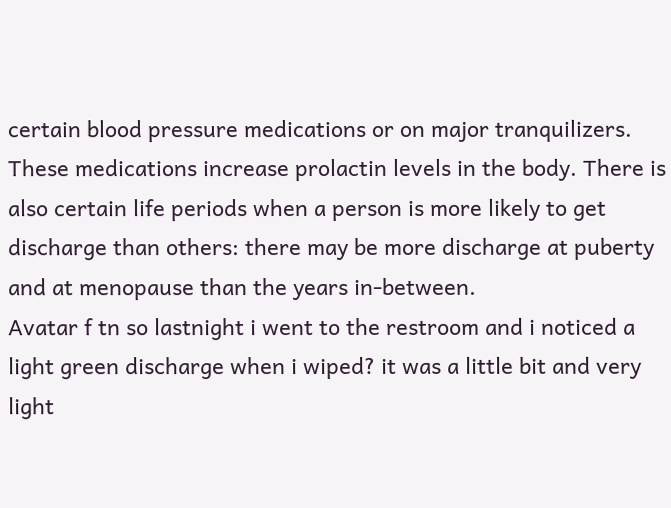certain blood pressure medications or on major tranquilizers. These medications increase prolactin levels in the body. There is also certain life periods when a person is more likely to get discharge than others: there may be more discharge at puberty and at menopause than the years in-between.
Avatar f tn so lastnight i went to the restroom and i noticed a light green discharge when i wiped? it was a little bit and very light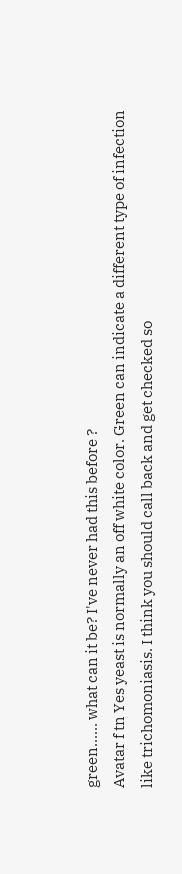green...... what can it be? I've never had this before ?
Avatar f tn Yes yeast is normally an off white color. Green can indicate a different type of infection like trichomoniasis. I think you should call back and get checked so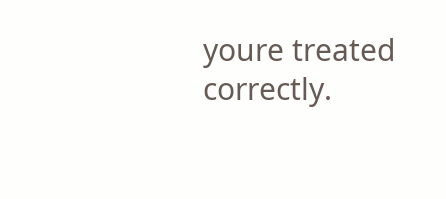youre treated correctly.